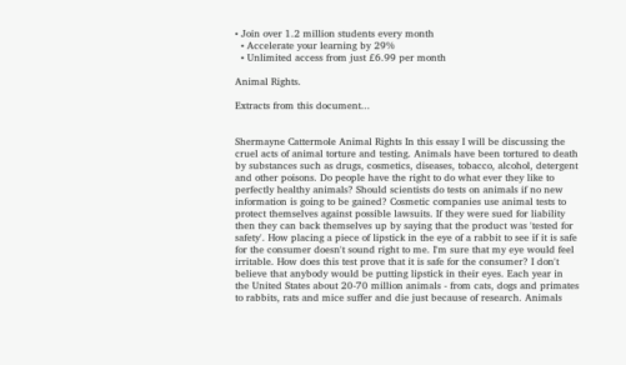• Join over 1.2 million students every month
  • Accelerate your learning by 29%
  • Unlimited access from just £6.99 per month

Animal Rights.

Extracts from this document...


Shermayne Cattermole Animal Rights In this essay I will be discussing the cruel acts of animal torture and testing. Animals have been tortured to death by substances such as drugs, cosmetics, diseases, tobacco, alcohol, detergent and other poisons. Do people have the right to do what ever they like to perfectly healthy animals? Should scientists do tests on animals if no new information is going to be gained? Cosmetic companies use animal tests to protect themselves against possible lawsuits. If they were sued for liability then they can back themselves up by saying that the product was 'tested for safety'. How placing a piece of lipstick in the eye of a rabbit to see if it is safe for the consumer doesn't sound right to me. I'm sure that my eye would feel irritable. How does this test prove that it is safe for the consumer? I don't believe that anybody would be putting lipstick in their eyes. Each year in the United States about 20-70 million animals - from cats, dogs and primates to rabbits, rats and mice suffer and die just because of research. Animals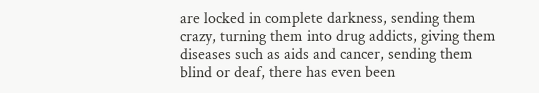are locked in complete darkness, sending them crazy, turning them into drug addicts, giving them diseases such as aids and cancer, sending them blind or deaf, there has even been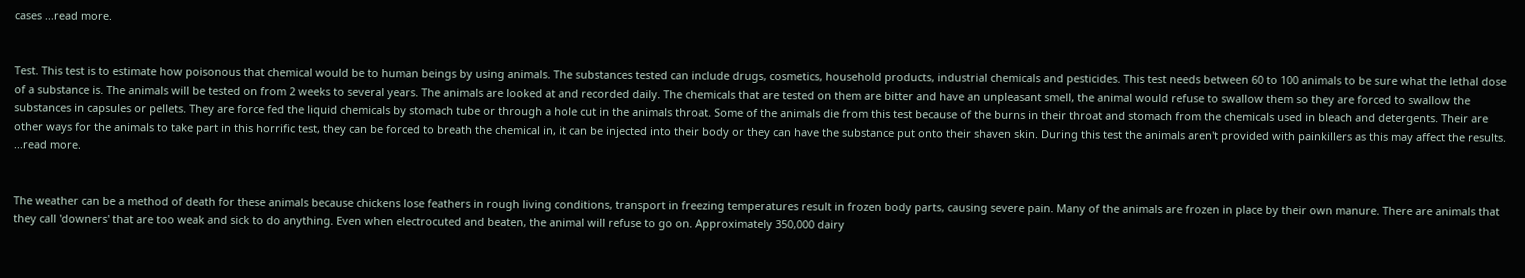cases ...read more.


Test. This test is to estimate how poisonous that chemical would be to human beings by using animals. The substances tested can include drugs, cosmetics, household products, industrial chemicals and pesticides. This test needs between 60 to 100 animals to be sure what the lethal dose of a substance is. The animals will be tested on from 2 weeks to several years. The animals are looked at and recorded daily. The chemicals that are tested on them are bitter and have an unpleasant smell, the animal would refuse to swallow them so they are forced to swallow the substances in capsules or pellets. They are force fed the liquid chemicals by stomach tube or through a hole cut in the animals throat. Some of the animals die from this test because of the burns in their throat and stomach from the chemicals used in bleach and detergents. Their are other ways for the animals to take part in this horrific test, they can be forced to breath the chemical in, it can be injected into their body or they can have the substance put onto their shaven skin. During this test the animals aren't provided with painkillers as this may affect the results. ...read more.


The weather can be a method of death for these animals because chickens lose feathers in rough living conditions, transport in freezing temperatures result in frozen body parts, causing severe pain. Many of the animals are frozen in place by their own manure. There are animals that they call 'downers' that are too weak and sick to do anything. Even when electrocuted and beaten, the animal will refuse to go on. Approximately 350,000 dairy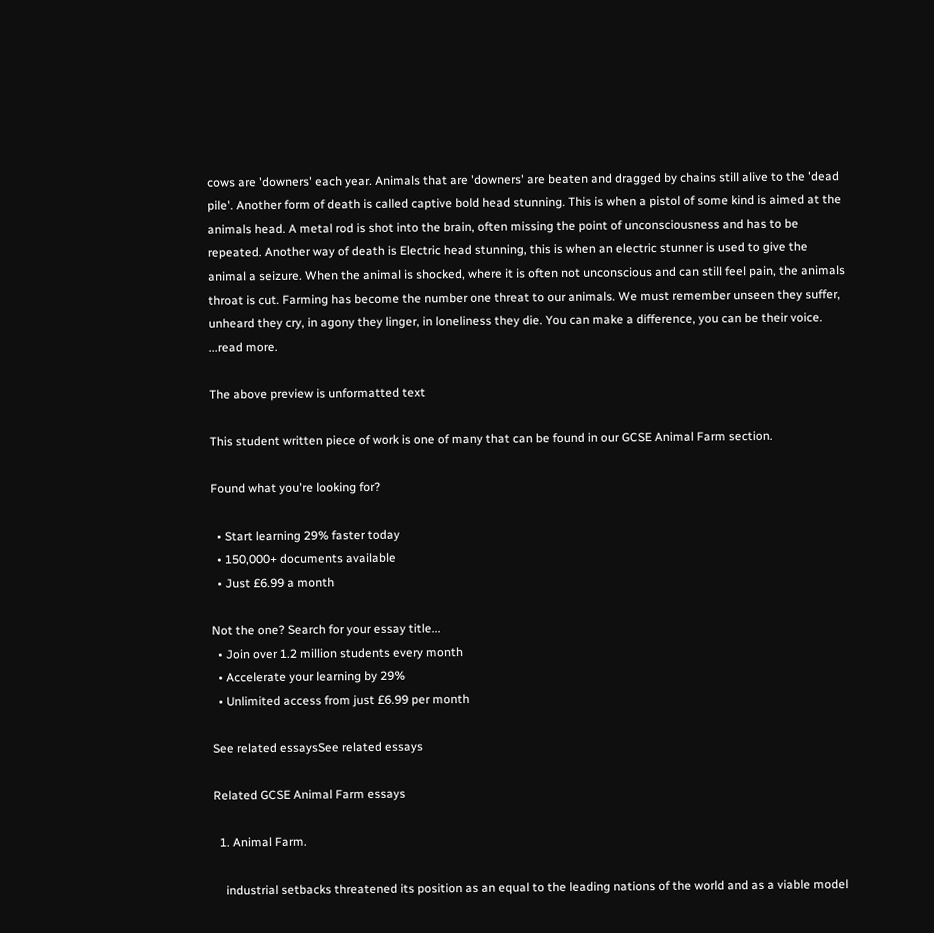cows are 'downers' each year. Animals that are 'downers' are beaten and dragged by chains still alive to the 'dead pile'. Another form of death is called captive bold head stunning. This is when a pistol of some kind is aimed at the animals head. A metal rod is shot into the brain, often missing the point of unconsciousness and has to be repeated. Another way of death is Electric head stunning, this is when an electric stunner is used to give the animal a seizure. When the animal is shocked, where it is often not unconscious and can still feel pain, the animals throat is cut. Farming has become the number one threat to our animals. We must remember unseen they suffer, unheard they cry, in agony they linger, in loneliness they die. You can make a difference, you can be their voice. ...read more.

The above preview is unformatted text

This student written piece of work is one of many that can be found in our GCSE Animal Farm section.

Found what you're looking for?

  • Start learning 29% faster today
  • 150,000+ documents available
  • Just £6.99 a month

Not the one? Search for your essay title...
  • Join over 1.2 million students every month
  • Accelerate your learning by 29%
  • Unlimited access from just £6.99 per month

See related essaysSee related essays

Related GCSE Animal Farm essays

  1. Animal Farm.

    industrial setbacks threatened its position as an equal to the leading nations of the world and as a viable model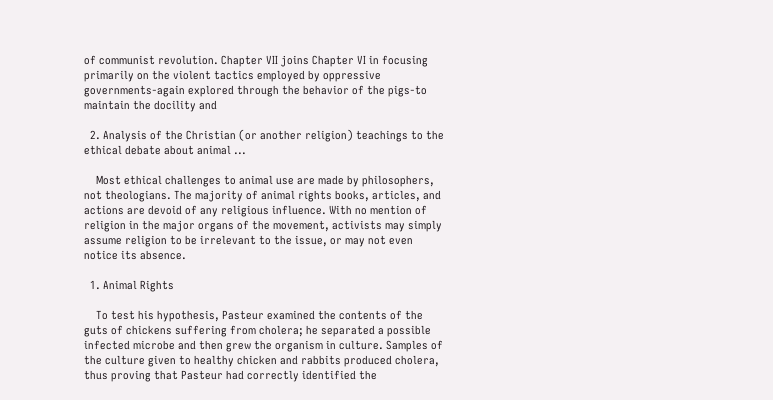of communist revolution. Chapter VII joins Chapter VI in focusing primarily on the violent tactics employed by oppressive governments-again explored through the behavior of the pigs-to maintain the docility and

  2. Analysis of the Christian (or another religion) teachings to the ethical debate about animal ...

    Most ethical challenges to animal use are made by philosophers, not theologians. The majority of animal rights books, articles, and actions are devoid of any religious influence. With no mention of religion in the major organs of the movement, activists may simply assume religion to be irrelevant to the issue, or may not even notice its absence.

  1. Animal Rights

    To test his hypothesis, Pasteur examined the contents of the guts of chickens suffering from cholera; he separated a possible infected microbe and then grew the organism in culture. Samples of the culture given to healthy chicken and rabbits produced cholera, thus proving that Pasteur had correctly identified the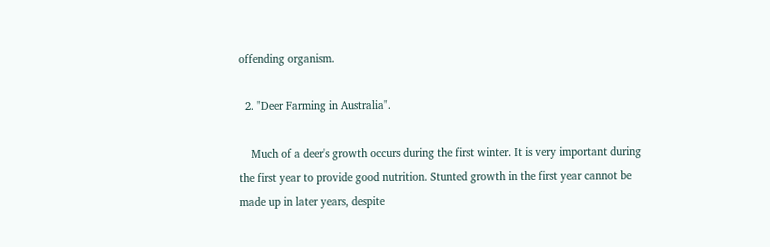offending organism.

  2. "Deer Farming in Australia".

    Much of a deer's growth occurs during the first winter. It is very important during the first year to provide good nutrition. Stunted growth in the first year cannot be made up in later years, despite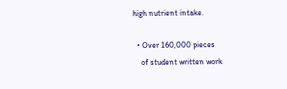high nutrient intake.

  • Over 160,000 pieces
    of student written work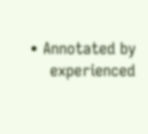• Annotated by
    experienced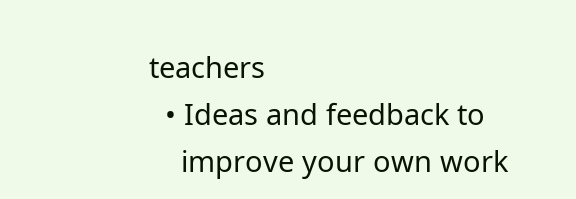teachers
  • Ideas and feedback to
    improve your own work